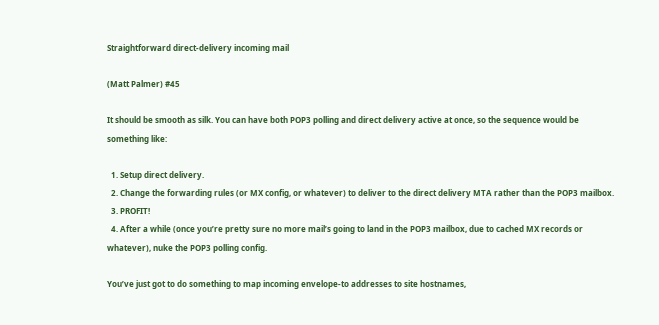Straightforward direct-delivery incoming mail

(Matt Palmer) #45

It should be smooth as silk. You can have both POP3 polling and direct delivery active at once, so the sequence would be something like:

  1. Setup direct delivery.
  2. Change the forwarding rules (or MX config, or whatever) to deliver to the direct delivery MTA rather than the POP3 mailbox.
  3. PROFIT!
  4. After a while (once you’re pretty sure no more mail’s going to land in the POP3 mailbox, due to cached MX records or whatever), nuke the POP3 polling config.

You’ve just got to do something to map incoming envelope-to addresses to site hostnames,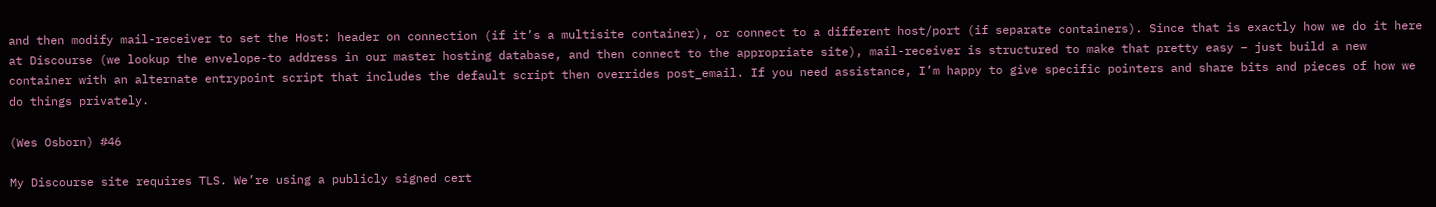and then modify mail-receiver to set the Host: header on connection (if it’s a multisite container), or connect to a different host/port (if separate containers). Since that is exactly how we do it here at Discourse (we lookup the envelope-to address in our master hosting database, and then connect to the appropriate site), mail-receiver is structured to make that pretty easy – just build a new container with an alternate entrypoint script that includes the default script then overrides post_email. If you need assistance, I’m happy to give specific pointers and share bits and pieces of how we do things privately.

(Wes Osborn) #46

My Discourse site requires TLS. We’re using a publicly signed cert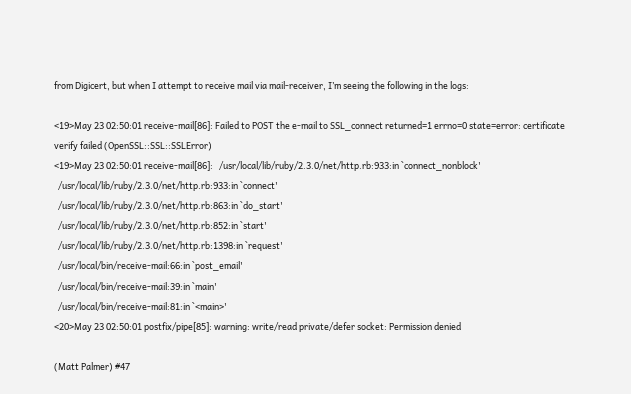from Digicert, but when I attempt to receive mail via mail-receiver, I’m seeing the following in the logs:

<19>May 23 02:50:01 receive-mail[86]: Failed to POST the e-mail to SSL_connect returned=1 errno=0 state=error: certificate verify failed (OpenSSL::SSL::SSLError)
<19>May 23 02:50:01 receive-mail[86]:   /usr/local/lib/ruby/2.3.0/net/http.rb:933:in `connect_nonblock'
  /usr/local/lib/ruby/2.3.0/net/http.rb:933:in `connect'
  /usr/local/lib/ruby/2.3.0/net/http.rb:863:in `do_start'
  /usr/local/lib/ruby/2.3.0/net/http.rb:852:in `start'
  /usr/local/lib/ruby/2.3.0/net/http.rb:1398:in `request'
  /usr/local/bin/receive-mail:66:in `post_email'
  /usr/local/bin/receive-mail:39:in `main'
  /usr/local/bin/receive-mail:81:in `<main>'
<20>May 23 02:50:01 postfix/pipe[85]: warning: write/read private/defer socket: Permission denied

(Matt Palmer) #47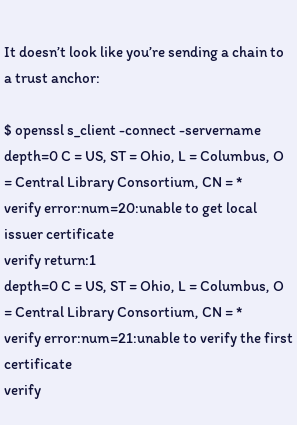It doesn’t look like you’re sending a chain to a trust anchor:

$ openssl s_client -connect -servername
depth=0 C = US, ST = Ohio, L = Columbus, O = Central Library Consortium, CN = *
verify error:num=20:unable to get local issuer certificate
verify return:1
depth=0 C = US, ST = Ohio, L = Columbus, O = Central Library Consortium, CN = *
verify error:num=21:unable to verify the first certificate
verify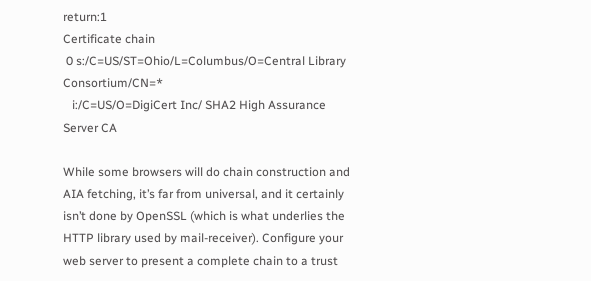return:1
Certificate chain
 0 s:/C=US/ST=Ohio/L=Columbus/O=Central Library Consortium/CN=*
   i:/C=US/O=DigiCert Inc/ SHA2 High Assurance Server CA

While some browsers will do chain construction and AIA fetching, it’s far from universal, and it certainly isn’t done by OpenSSL (which is what underlies the HTTP library used by mail-receiver). Configure your web server to present a complete chain to a trust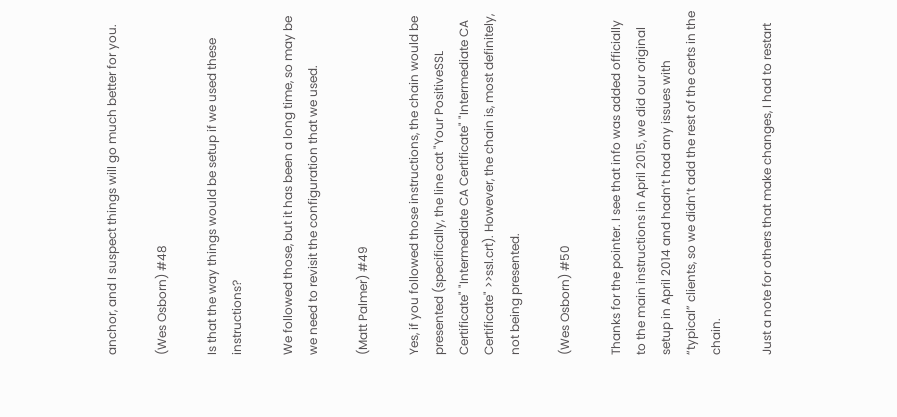anchor, and I suspect things will go much better for you.

(Wes Osborn) #48

Is that the way things would be setup if we used these instructions?

We followed those, but it has been a long time, so may be we need to revisit the configuration that we used.

(Matt Palmer) #49

Yes, if you followed those instructions, the chain would be presented (specifically, the line cat "Your PositiveSSL Certificate" "Intermediate CA Certificate" "Intermediate CA Certificate" >>ssl.crt). However, the chain is, most definitely, not being presented.

(Wes Osborn) #50

Thanks for the pointer. I see that info was added officially to the main instructions in April 2015, we did our original setup in April 2014 and hadn’t had any issues with “typical” clients, so we didn’t add the rest of the certs in the chain.

Just a note for others that make changes, I had to restart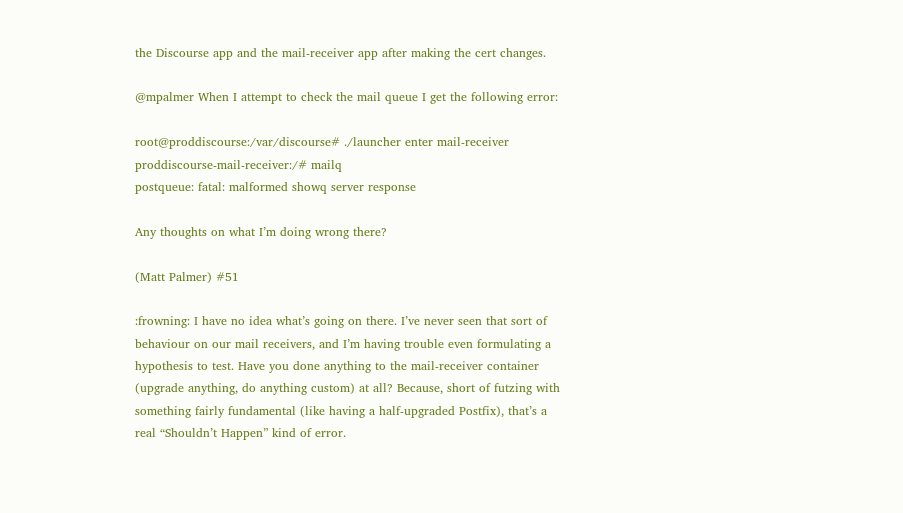the Discourse app and the mail-receiver app after making the cert changes.

@mpalmer When I attempt to check the mail queue I get the following error:

root@proddiscourse:/var/discourse# ./launcher enter mail-receiver
proddiscourse-mail-receiver:/# mailq
postqueue: fatal: malformed showq server response

Any thoughts on what I’m doing wrong there?

(Matt Palmer) #51

:frowning: I have no idea what’s going on there. I’ve never seen that sort of behaviour on our mail receivers, and I’m having trouble even formulating a hypothesis to test. Have you done anything to the mail-receiver container (upgrade anything, do anything custom) at all? Because, short of futzing with something fairly fundamental (like having a half-upgraded Postfix), that’s a real “Shouldn’t Happen” kind of error.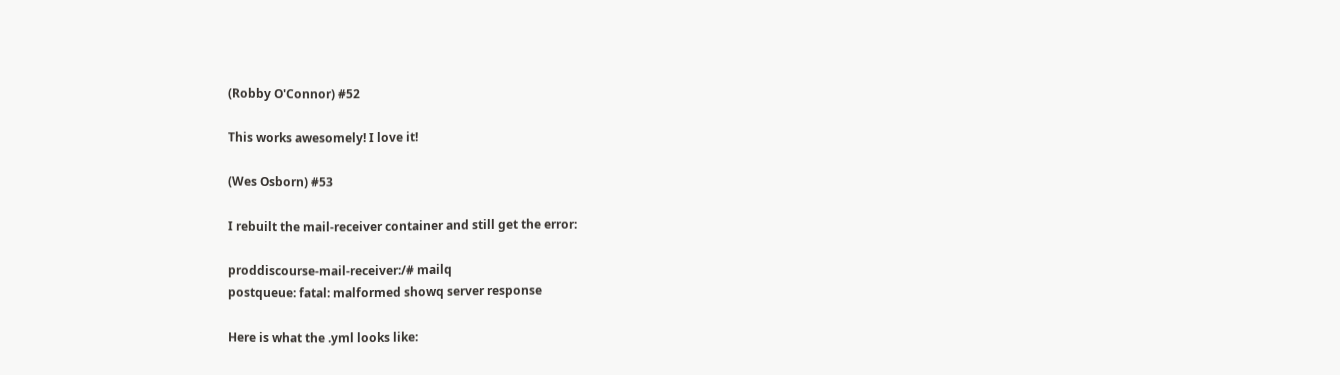(Robby O'Connor) #52

This works awesomely! I love it!

(Wes Osborn) #53

I rebuilt the mail-receiver container and still get the error:

proddiscourse-mail-receiver:/# mailq
postqueue: fatal: malformed showq server response

Here is what the .yml looks like: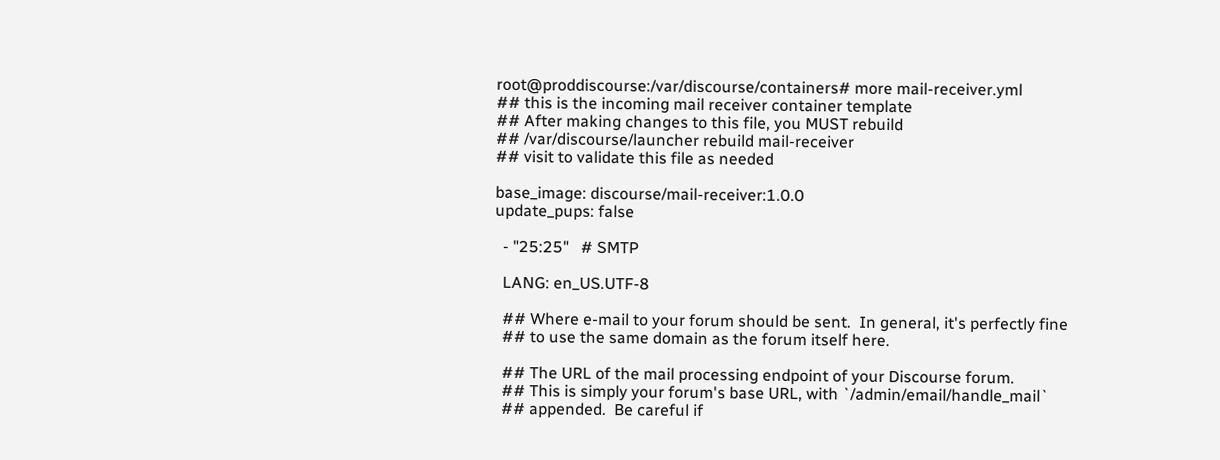root@proddiscourse:/var/discourse/containers# more mail-receiver.yml
## this is the incoming mail receiver container template
## After making changes to this file, you MUST rebuild
## /var/discourse/launcher rebuild mail-receiver
## visit to validate this file as needed

base_image: discourse/mail-receiver:1.0.0
update_pups: false

  - "25:25"   # SMTP

  LANG: en_US.UTF-8

  ## Where e-mail to your forum should be sent.  In general, it's perfectly fine
  ## to use the same domain as the forum itself here.

  ## The URL of the mail processing endpoint of your Discourse forum.
  ## This is simply your forum's base URL, with `/admin/email/handle_mail`
  ## appended.  Be careful if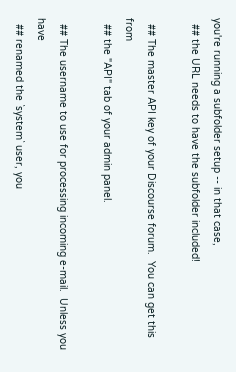you're running a subfolder setup -- in that case,
  ## the URL needs to have the subfolder included!

  ## The master API key of your Discourse forum.  You can get this from
  ## the "API" tab of your admin panel.

  ## The username to use for processing incoming e-mail.  Unless you have
  ## renamed the `system` user, you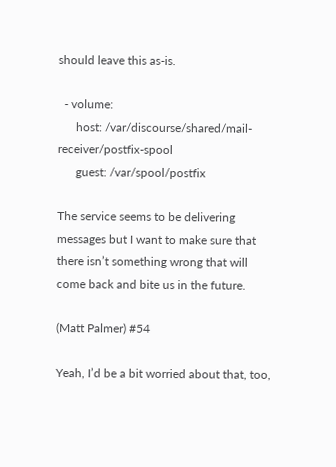should leave this as-is.

  - volume:
      host: /var/discourse/shared/mail-receiver/postfix-spool
      guest: /var/spool/postfix

The service seems to be delivering messages but I want to make sure that there isn’t something wrong that will come back and bite us in the future.

(Matt Palmer) #54

Yeah, I’d be a bit worried about that, too,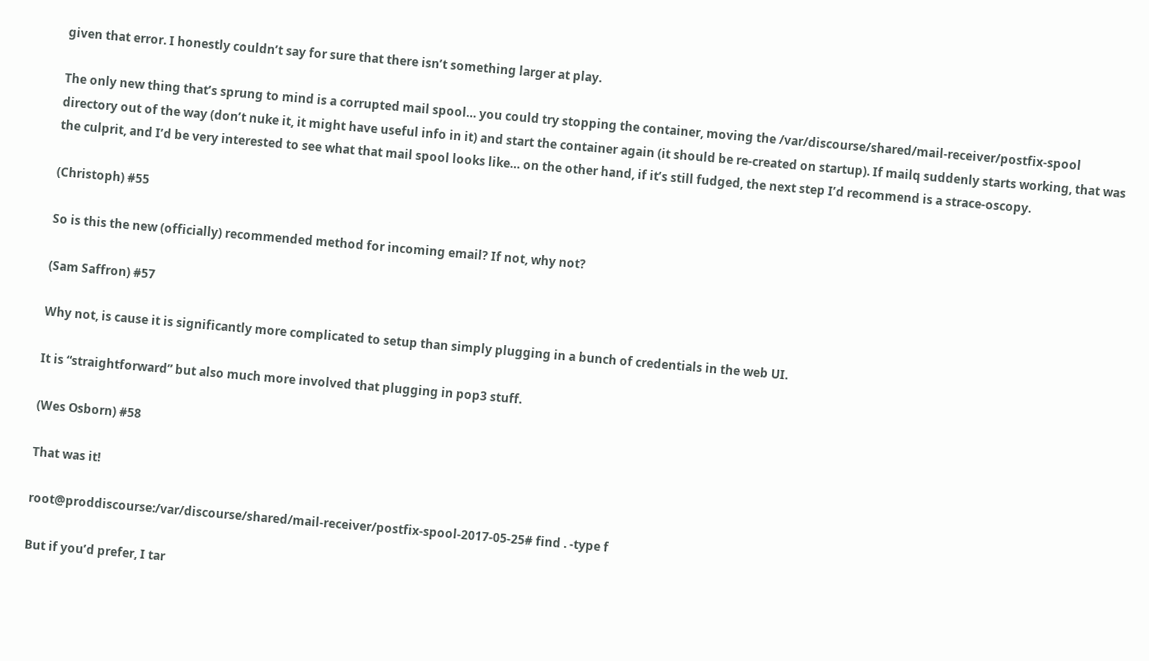given that error. I honestly couldn’t say for sure that there isn’t something larger at play.

The only new thing that’s sprung to mind is a corrupted mail spool… you could try stopping the container, moving the /var/discourse/shared/mail-receiver/postfix-spool directory out of the way (don’t nuke it, it might have useful info in it) and start the container again (it should be re-created on startup). If mailq suddenly starts working, that was the culprit, and I’d be very interested to see what that mail spool looks like… on the other hand, if it’s still fudged, the next step I’d recommend is a strace-oscopy.

(Christoph) #55

So is this the new (officially) recommended method for incoming email? If not, why not?

(Sam Saffron) #57

Why not, is cause it is significantly more complicated to setup than simply plugging in a bunch of credentials in the web UI.

It is “straightforward” but also much more involved that plugging in pop3 stuff.

(Wes Osborn) #58

That was it!

root@proddiscourse:/var/discourse/shared/mail-receiver/postfix-spool-2017-05-25# find . -type f

But if you’d prefer, I tar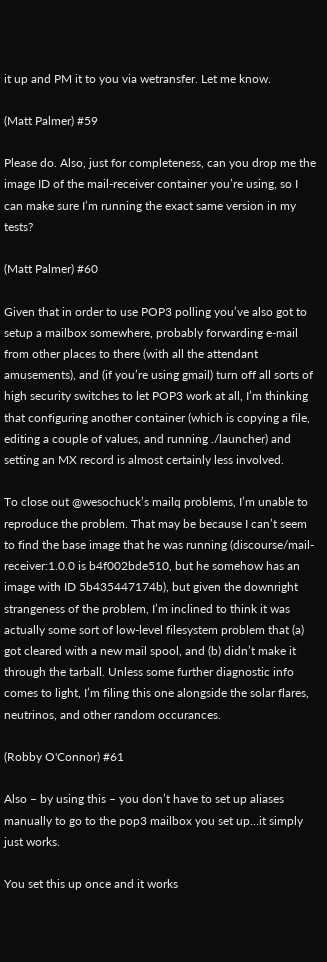it up and PM it to you via wetransfer. Let me know.

(Matt Palmer) #59

Please do. Also, just for completeness, can you drop me the image ID of the mail-receiver container you’re using, so I can make sure I’m running the exact same version in my tests?

(Matt Palmer) #60

Given that in order to use POP3 polling you’ve also got to setup a mailbox somewhere, probably forwarding e-mail from other places to there (with all the attendant amusements), and (if you’re using gmail) turn off all sorts of high security switches to let POP3 work at all, I’m thinking that configuring another container (which is copying a file, editing a couple of values, and running ./launcher) and setting an MX record is almost certainly less involved.

To close out @wesochuck’s mailq problems, I’m unable to reproduce the problem. That may be because I can’t seem to find the base image that he was running (discourse/mail-receiver:1.0.0 is b4f002bde510, but he somehow has an image with ID 5b435447174b), but given the downright strangeness of the problem, I’m inclined to think it was actually some sort of low-level filesystem problem that (a) got cleared with a new mail spool, and (b) didn’t make it through the tarball. Unless some further diagnostic info comes to light, I’m filing this one alongside the solar flares, neutrinos, and other random occurances.

(Robby O'Connor) #61

Also – by using this – you don’t have to set up aliases manually to go to the pop3 mailbox you set up…it simply just works.

You set this up once and it works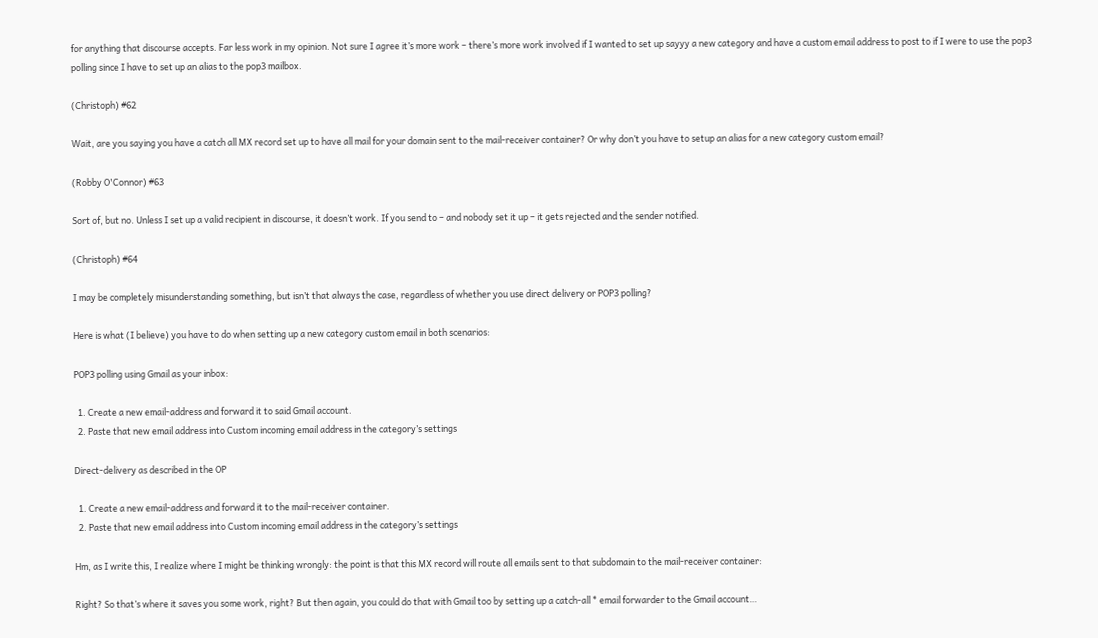for anything that discourse accepts. Far less work in my opinion. Not sure I agree it’s more work – there’s more work involved if I wanted to set up sayyy a new category and have a custom email address to post to if I were to use the pop3 polling since I have to set up an alias to the pop3 mailbox.

(Christoph) #62

Wait, are you saying you have a catch all MX record set up to have all mail for your domain sent to the mail-receiver container? Or why don’t you have to setup an alias for a new category custom email?

(Robby O'Connor) #63

Sort of, but no. Unless I set up a valid recipient in discourse, it doesn’t work. If you send to – and nobody set it up – it gets rejected and the sender notified.

(Christoph) #64

I may be completely misunderstanding something, but isn’t that always the case, regardless of whether you use direct delivery or POP3 polling?

Here is what (I believe) you have to do when setting up a new category custom email in both scenarios:

POP3 polling using Gmail as your inbox:

  1. Create a new email-address and forward it to said Gmail account.
  2. Paste that new email address into Custom incoming email address in the category’s settings

Direct-delivery as described in the OP

  1. Create a new email-address and forward it to the mail-receiver container.
  2. Paste that new email address into Custom incoming email address in the category’s settings

Hm, as I write this, I realize where I might be thinking wrongly: the point is that this MX record will route all emails sent to that subdomain to the mail-receiver container:

Right? So that’s where it saves you some work, right? But then again, you could do that with Gmail too by setting up a catch-all * email forwarder to the Gmail account…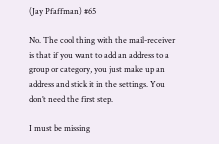(Jay Pfaffman) #65

No. The cool thing with the mail-receiver is that if you want to add an address to a group or category, you just make up an address and stick it in the settings. You don’t need the first step.

I must be missing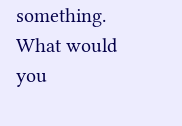something. What would you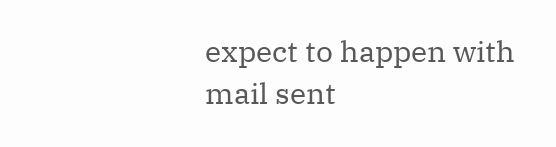expect to happen with mail sent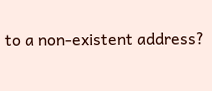to a non-existent address?